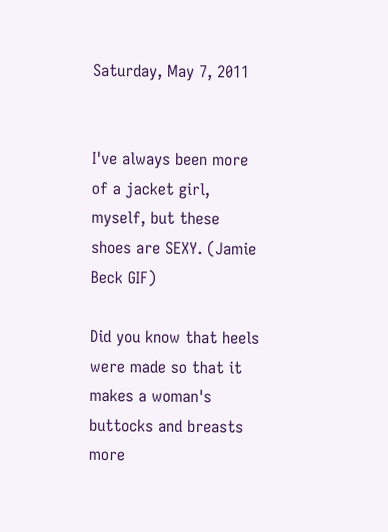Saturday, May 7, 2011


I've always been more of a jacket girl, myself, but these shoes are SEXY. (Jamie Beck GIF)

Did you know that heels were made so that it makes a woman's buttocks and breasts more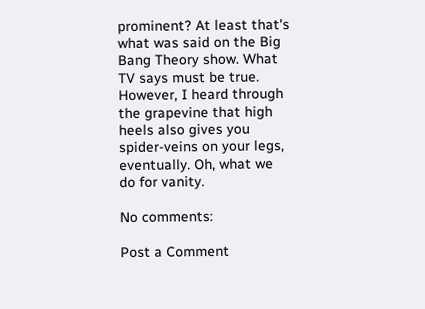prominent? At least that's what was said on the Big Bang Theory show. What TV says must be true. However, I heard through the grapevine that high heels also gives you spider-veins on your legs, eventually. Oh, what we do for vanity.

No comments:

Post a Comment